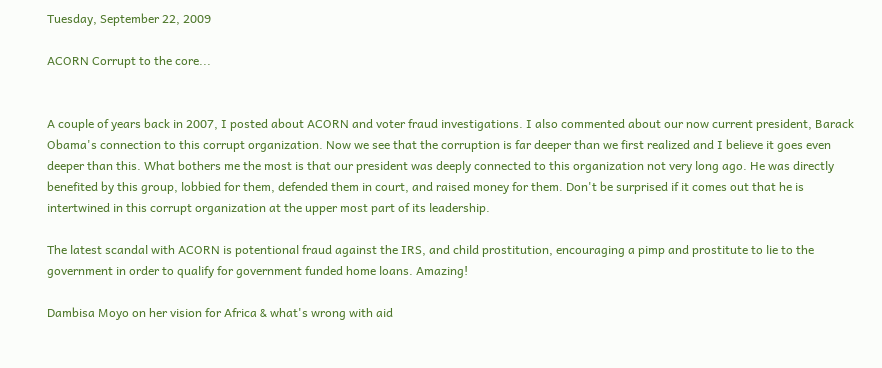Tuesday, September 22, 2009

ACORN Corrupt to the core...


A couple of years back in 2007, I posted about ACORN and voter fraud investigations. I also commented about our now current president, Barack Obama's connection to this corrupt organization. Now we see that the corruption is far deeper than we first realized and I believe it goes even deeper than this. What bothers me the most is that our president was deeply connected to this organization not very long ago. He was directly benefited by this group, lobbied for them, defended them in court, and raised money for them. Don't be surprised if it comes out that he is intertwined in this corrupt organization at the upper most part of its leadership.

The latest scandal with ACORN is potentional fraud against the IRS, and child prostitution, encouraging a pimp and prostitute to lie to the government in order to qualify for government funded home loans. Amazing!

Dambisa Moyo on her vision for Africa & what's wrong with aid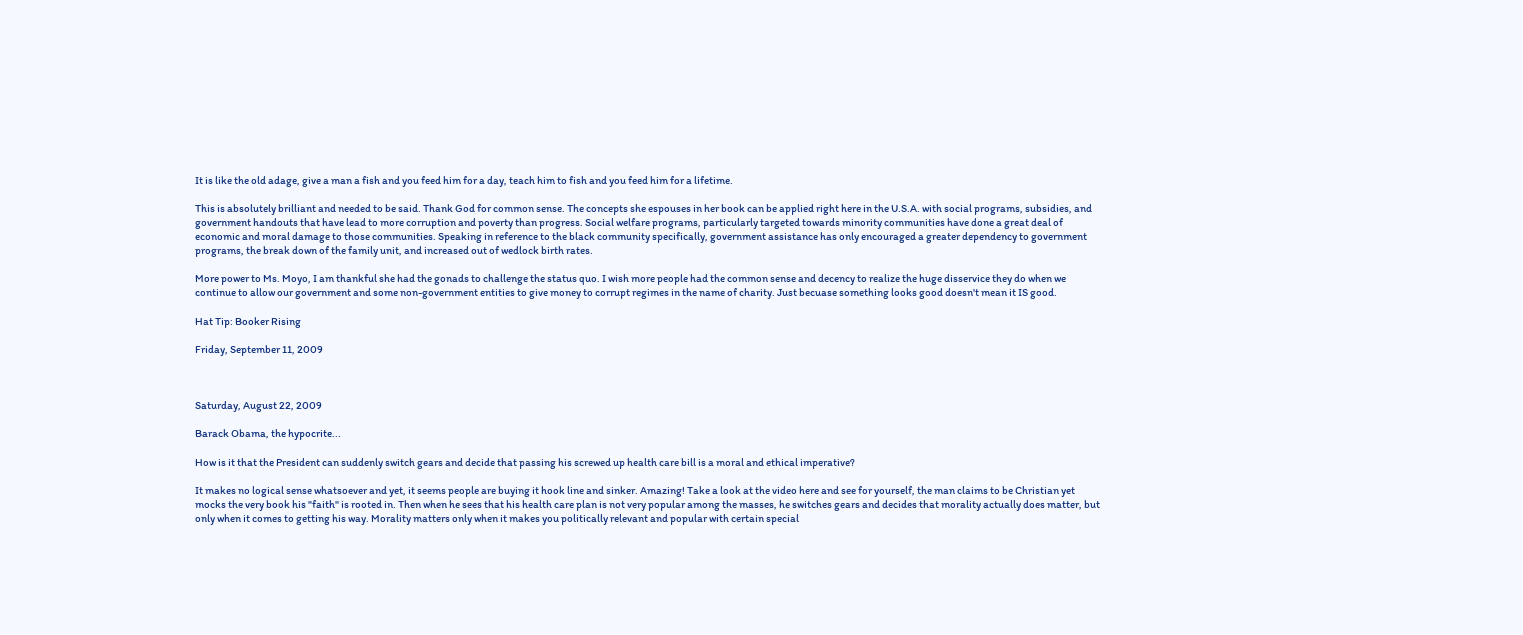It is like the old adage, give a man a fish and you feed him for a day, teach him to fish and you feed him for a lifetime.

This is absolutely brilliant and needed to be said. Thank God for common sense. The concepts she espouses in her book can be applied right here in the U.S.A. with social programs, subsidies, and government handouts that have lead to more corruption and poverty than progress. Social welfare programs, particularly targeted towards minority communities have done a great deal of economic and moral damage to those communities. Speaking in reference to the black community specifically, government assistance has only encouraged a greater dependency to government programs, the break down of the family unit, and increased out of wedlock birth rates.

More power to Ms. Moyo, I am thankful she had the gonads to challenge the status quo. I wish more people had the common sense and decency to realize the huge disservice they do when we continue to allow our government and some non-government entities to give money to corrupt regimes in the name of charity. Just becuase something looks good doesn't mean it IS good.

Hat Tip: Booker Rising

Friday, September 11, 2009



Saturday, August 22, 2009

Barack Obama, the hypocrite...

How is it that the President can suddenly switch gears and decide that passing his screwed up health care bill is a moral and ethical imperative?

It makes no logical sense whatsoever and yet, it seems people are buying it hook line and sinker. Amazing! Take a look at the video here and see for yourself, the man claims to be Christian yet mocks the very book his "faith" is rooted in. Then when he sees that his health care plan is not very popular among the masses, he switches gears and decides that morality actually does matter, but only when it comes to getting his way. Morality matters only when it makes you politically relevant and popular with certain special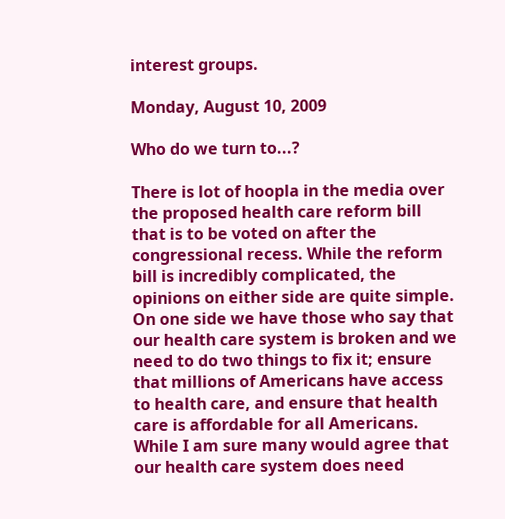interest groups.

Monday, August 10, 2009

Who do we turn to...?

There is lot of hoopla in the media over the proposed health care reform bill that is to be voted on after the congressional recess. While the reform bill is incredibly complicated, the opinions on either side are quite simple. On one side we have those who say that our health care system is broken and we need to do two things to fix it; ensure that millions of Americans have access to health care, and ensure that health care is affordable for all Americans. While I am sure many would agree that our health care system does need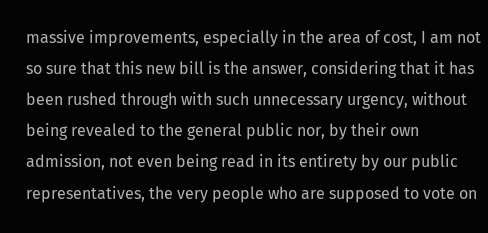massive improvements, especially in the area of cost, I am not so sure that this new bill is the answer, considering that it has been rushed through with such unnecessary urgency, without being revealed to the general public nor, by their own admission, not even being read in its entirety by our public representatives, the very people who are supposed to vote on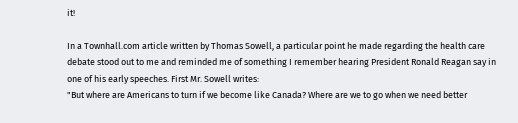it!

In a Townhall.com article written by Thomas Sowell, a particular point he made regarding the health care debate stood out to me and reminded me of something I remember hearing President Ronald Reagan say in one of his early speeches. First Mr. Sowell writes:
"But where are Americans to turn if we become like Canada? Where are we to go when we need better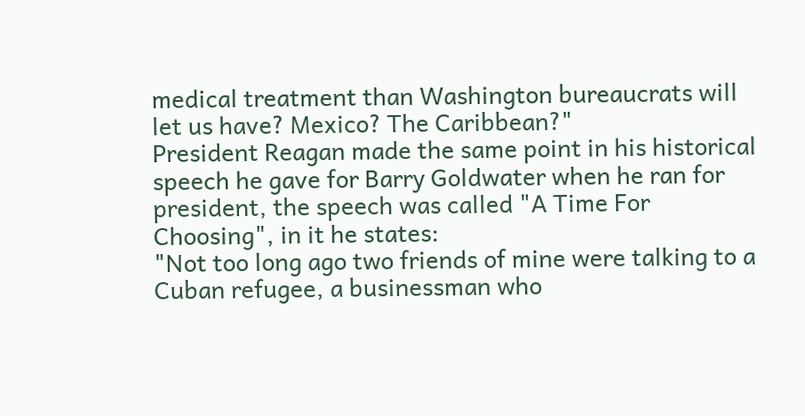medical treatment than Washington bureaucrats will let us have? Mexico? The Caribbean?"
President Reagan made the same point in his historical speech he gave for Barry Goldwater when he ran for president, the speech was called "A Time For Choosing", in it he states:
"Not too long ago two friends of mine were talking to a Cuban refugee, a businessman who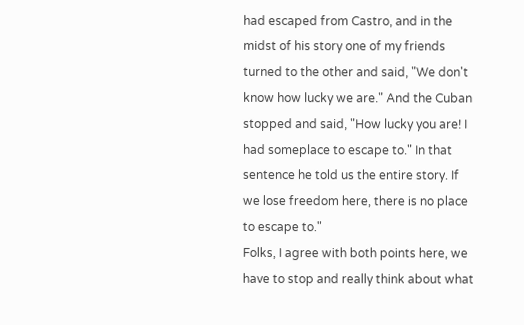had escaped from Castro, and in the midst of his story one of my friends turned to the other and said, "We don't know how lucky we are." And the Cuban stopped and said, "How lucky you are! I had someplace to escape to." In that sentence he told us the entire story. If we lose freedom here, there is no place to escape to."
Folks, I agree with both points here, we have to stop and really think about what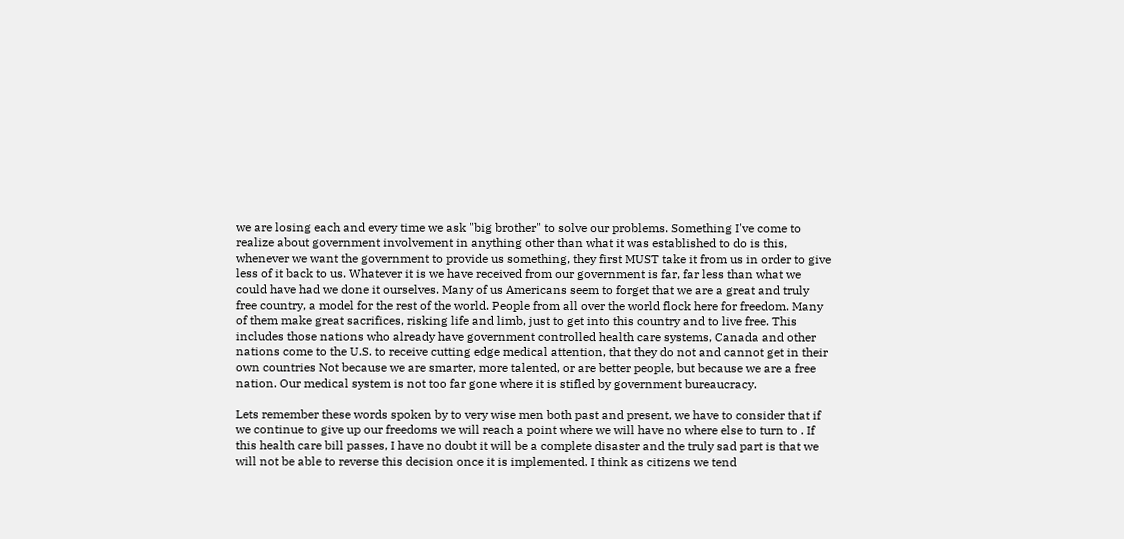we are losing each and every time we ask "big brother" to solve our problems. Something I've come to realize about government involvement in anything other than what it was established to do is this, whenever we want the government to provide us something, they first MUST take it from us in order to give less of it back to us. Whatever it is we have received from our government is far, far less than what we could have had we done it ourselves. Many of us Americans seem to forget that we are a great and truly free country, a model for the rest of the world. People from all over the world flock here for freedom. Many of them make great sacrifices, risking life and limb, just to get into this country and to live free. This includes those nations who already have government controlled health care systems, Canada and other nations come to the U.S. to receive cutting edge medical attention, that they do not and cannot get in their own countries Not because we are smarter, more talented, or are better people, but because we are a free nation. Our medical system is not too far gone where it is stifled by government bureaucracy.

Lets remember these words spoken by to very wise men both past and present, we have to consider that if we continue to give up our freedoms we will reach a point where we will have no where else to turn to . If this health care bill passes, I have no doubt it will be a complete disaster and the truly sad part is that we will not be able to reverse this decision once it is implemented. I think as citizens we tend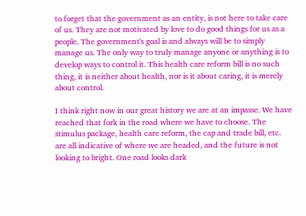to forget that the government as an entity, is not here to take care of us. They are not motivated by love to do good things for us as a people. The government's goal is and always will be to simply manage us. The only way to truly manage anyone or anything is to develop ways to control it. This health care reform bill is no such thing, it is neither about health, nor is it about caring, it is merely about control.

I think right now in our great history we are at an impasse. We have reached that fork in the road where we have to choose. The stimulus package, health care reform, the cap and trade bill, etc. are all indicative of where we are headed, and the future is not looking to bright. One road looks dark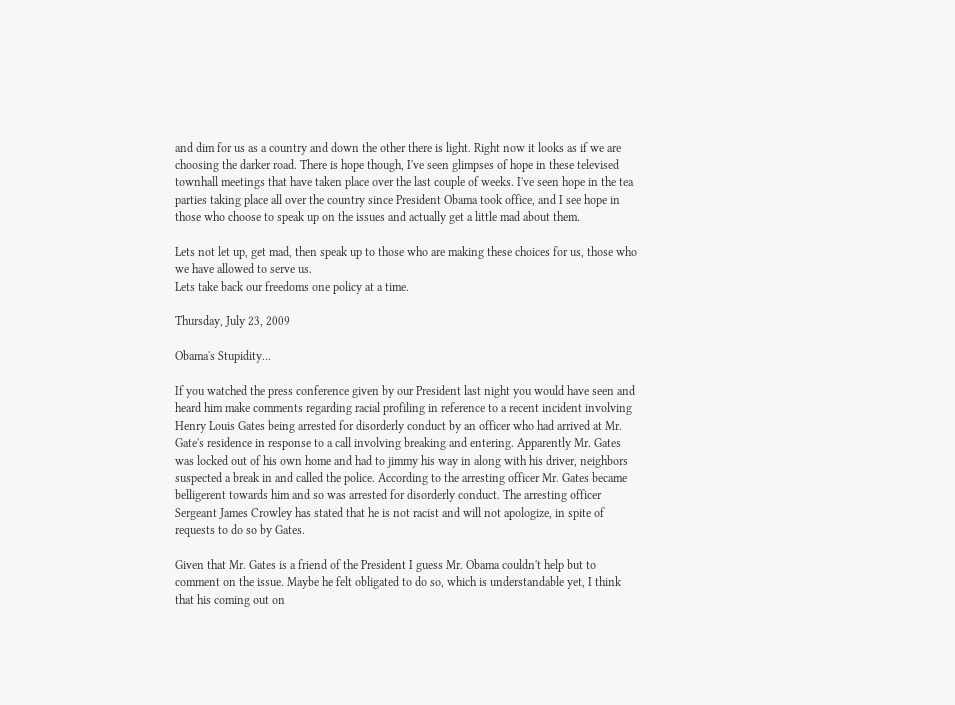and dim for us as a country and down the other there is light. Right now it looks as if we are choosing the darker road. There is hope though, I've seen glimpses of hope in these televised townhall meetings that have taken place over the last couple of weeks. I've seen hope in the tea parties taking place all over the country since President Obama took office, and I see hope in those who choose to speak up on the issues and actually get a little mad about them.

Lets not let up, get mad, then speak up to those who are making these choices for us, those who we have allowed to serve us.
Lets take back our freedoms one policy at a time.

Thursday, July 23, 2009

Obama's Stupidity...

If you watched the press conference given by our President last night you would have seen and heard him make comments regarding racial profiling in reference to a recent incident involving Henry Louis Gates being arrested for disorderly conduct by an officer who had arrived at Mr. Gate's residence in response to a call involving breaking and entering. Apparently Mr. Gates was locked out of his own home and had to jimmy his way in along with his driver, neighbors suspected a break in and called the police. According to the arresting officer Mr. Gates became belligerent towards him and so was arrested for disorderly conduct. The arresting officer Sergeant James Crowley has stated that he is not racist and will not apologize, in spite of requests to do so by Gates.

Given that Mr. Gates is a friend of the President I guess Mr. Obama couldn't help but to comment on the issue. Maybe he felt obligated to do so, which is understandable yet, I think that his coming out on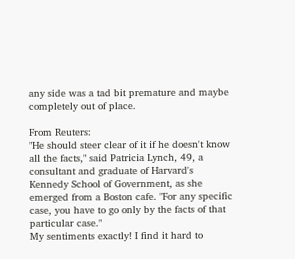any side was a tad bit premature and maybe completely out of place.

From Reuters:
"He should steer clear of it if he doesn't know all the facts," said Patricia Lynch, 49, a consultant and graduate of Harvard's Kennedy School of Government, as she emerged from a Boston cafe. "For any specific case, you have to go only by the facts of that particular case."
My sentiments exactly! I find it hard to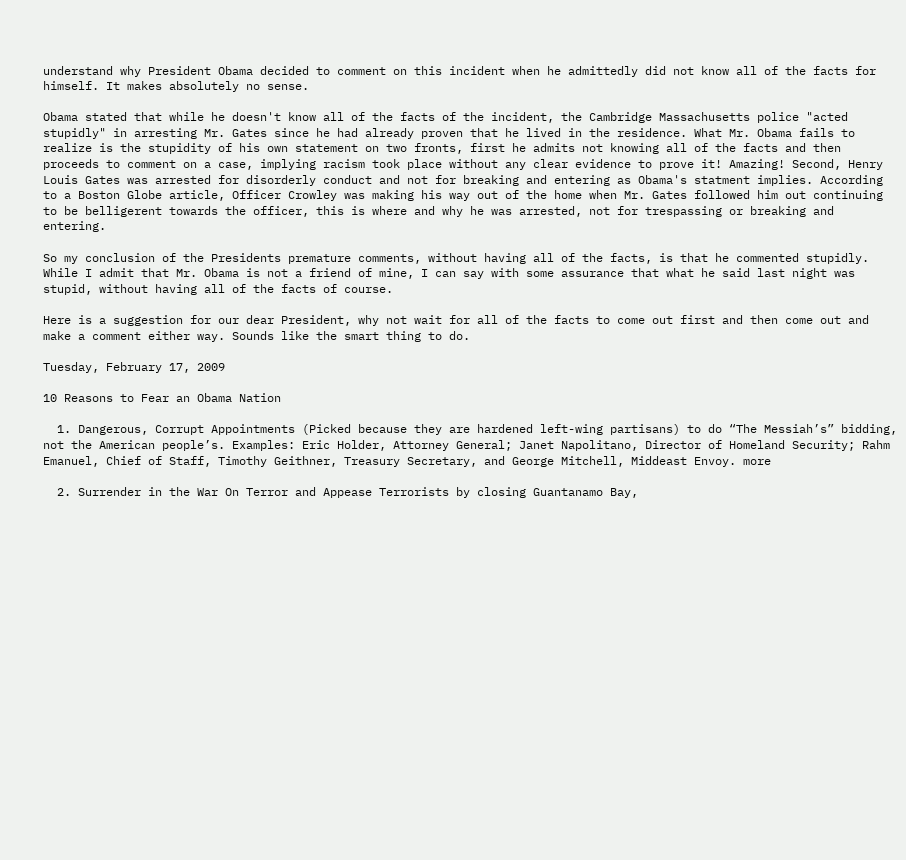understand why President Obama decided to comment on this incident when he admittedly did not know all of the facts for himself. It makes absolutely no sense.

Obama stated that while he doesn't know all of the facts of the incident, the Cambridge Massachusetts police "acted stupidly" in arresting Mr. Gates since he had already proven that he lived in the residence. What Mr. Obama fails to realize is the stupidity of his own statement on two fronts, first he admits not knowing all of the facts and then proceeds to comment on a case, implying racism took place without any clear evidence to prove it! Amazing! Second, Henry Louis Gates was arrested for disorderly conduct and not for breaking and entering as Obama's statment implies. According to a Boston Globe article, Officer Crowley was making his way out of the home when Mr. Gates followed him out continuing to be belligerent towards the officer, this is where and why he was arrested, not for trespassing or breaking and entering.

So my conclusion of the Presidents premature comments, without having all of the facts, is that he commented stupidly. While I admit that Mr. Obama is not a friend of mine, I can say with some assurance that what he said last night was stupid, without having all of the facts of course.

Here is a suggestion for our dear President, why not wait for all of the facts to come out first and then come out and make a comment either way. Sounds like the smart thing to do.

Tuesday, February 17, 2009

10 Reasons to Fear an Obama Nation

  1. Dangerous, Corrupt Appointments (Picked because they are hardened left-wing partisans) to do “The Messiah’s” bidding, not the American people’s. Examples: Eric Holder, Attorney General; Janet Napolitano, Director of Homeland Security; Rahm Emanuel, Chief of Staff, Timothy Geithner, Treasury Secretary, and George Mitchell, Middeast Envoy. more

  2. Surrender in the War On Terror and Appease Terrorists by closing Guantanamo Bay,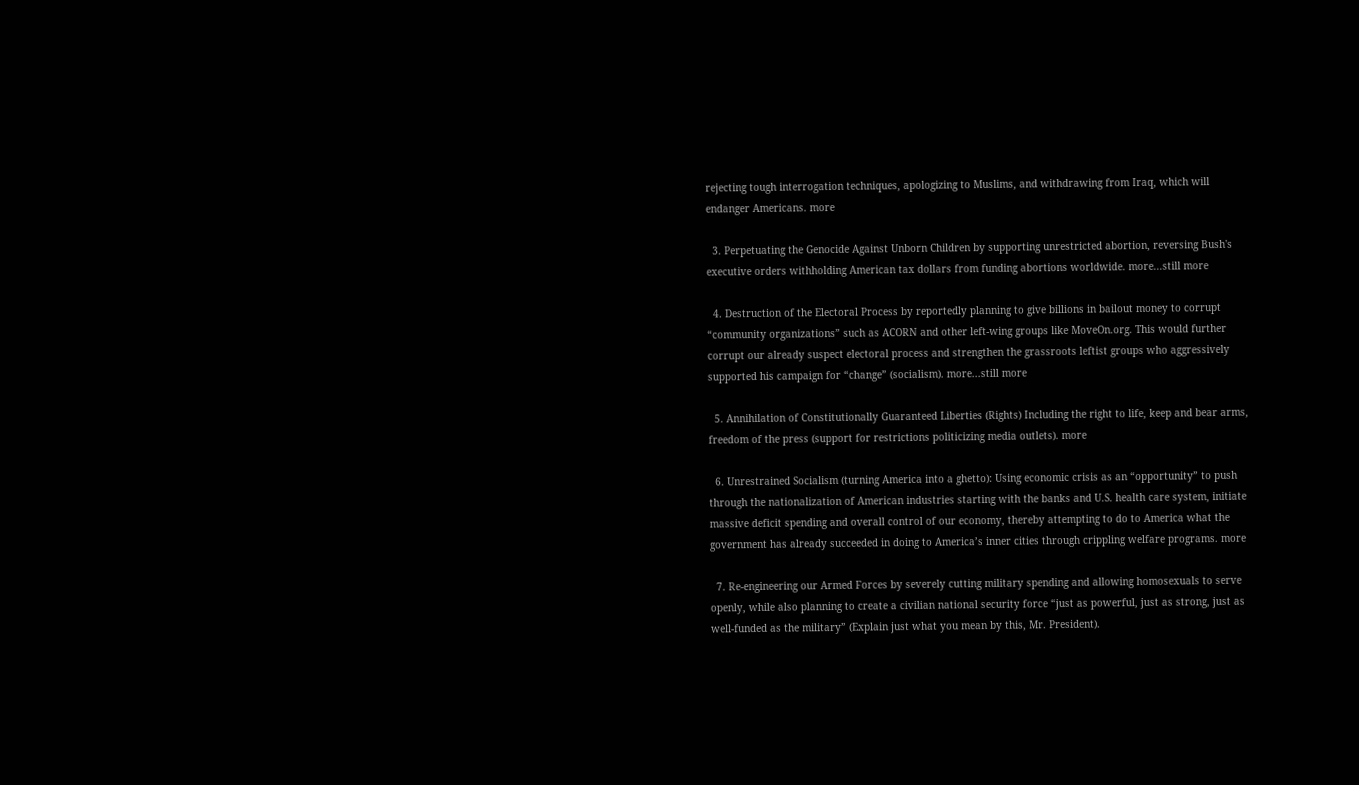rejecting tough interrogation techniques, apologizing to Muslims, and withdrawing from Iraq, which will endanger Americans. more

  3. Perpetuating the Genocide Against Unborn Children by supporting unrestricted abortion, reversing Bush's executive orders withholding American tax dollars from funding abortions worldwide. more...still more

  4. Destruction of the Electoral Process by reportedly planning to give billions in bailout money to corrupt “community organizations” such as ACORN and other left-wing groups like MoveOn.org. This would further corrupt our already suspect electoral process and strengthen the grassroots leftist groups who aggressively supported his campaign for “change” (socialism). more...still more

  5. Annihilation of Constitutionally Guaranteed Liberties (Rights) Including the right to life, keep and bear arms, freedom of the press (support for restrictions politicizing media outlets). more

  6. Unrestrained Socialism (turning America into a ghetto): Using economic crisis as an “opportunity” to push through the nationalization of American industries starting with the banks and U.S. health care system, initiate massive deficit spending and overall control of our economy, thereby attempting to do to America what the government has already succeeded in doing to America’s inner cities through crippling welfare programs. more

  7. Re-engineering our Armed Forces by severely cutting military spending and allowing homosexuals to serve openly, while also planning to create a civilian national security force “just as powerful, just as strong, just as well-funded as the military” (Explain just what you mean by this, Mr. President).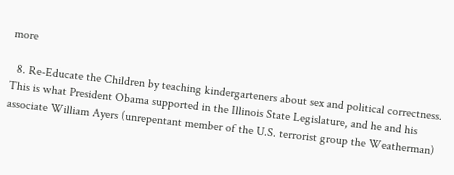more

  8. Re-Educate the Children by teaching kindergarteners about sex and political correctness. This is what President Obama supported in the Illinois State Legislature, and he and his associate William Ayers (unrepentant member of the U.S. terrorist group the Weatherman)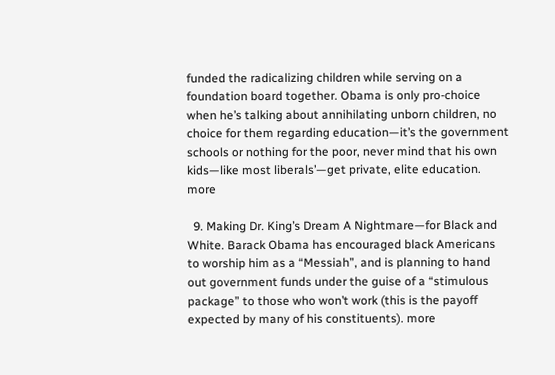funded the radicalizing children while serving on a foundation board together. Obama is only pro-choice when he’s talking about annihilating unborn children, no choice for them regarding education—it’s the government schools or nothing for the poor, never mind that his own kids—like most liberals’—get private, elite education. more

  9. Making Dr. King’s Dream A Nightmare—for Black and White. Barack Obama has encouraged black Americans to worship him as a “Messiah”, and is planning to hand out government funds under the guise of a “stimulous package” to those who won’t work (this is the payoff expected by many of his constituents). more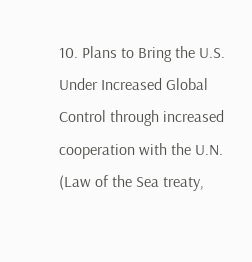10. Plans to Bring the U.S. Under Increased Global Control through increased cooperation with the U.N. (Law of the Sea treaty,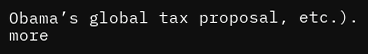Obama’s global tax proposal, etc.). more